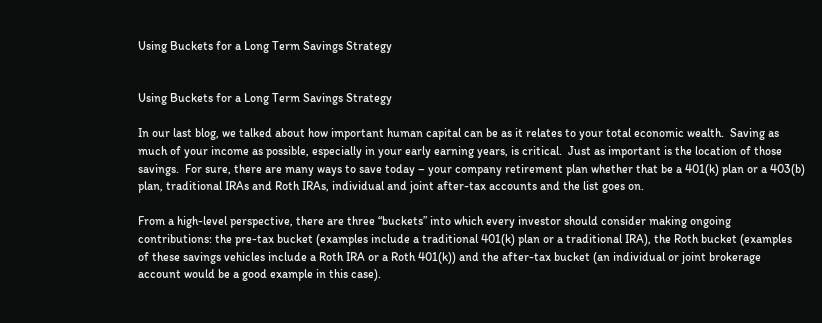Using Buckets for a Long Term Savings Strategy


Using Buckets for a Long Term Savings Strategy

In our last blog, we talked about how important human capital can be as it relates to your total economic wealth.  Saving as much of your income as possible, especially in your early earning years, is critical.  Just as important is the location of those savings.  For sure, there are many ways to save today – your company retirement plan whether that be a 401(k) plan or a 403(b) plan, traditional IRAs and Roth IRAs, individual and joint after-tax accounts and the list goes on.

From a high-level perspective, there are three “buckets” into which every investor should consider making ongoing contributions: the pre-tax bucket (examples include a traditional 401(k) plan or a traditional IRA), the Roth bucket (examples of these savings vehicles include a Roth IRA or a Roth 401(k)) and the after-tax bucket (an individual or joint brokerage account would be a good example in this case).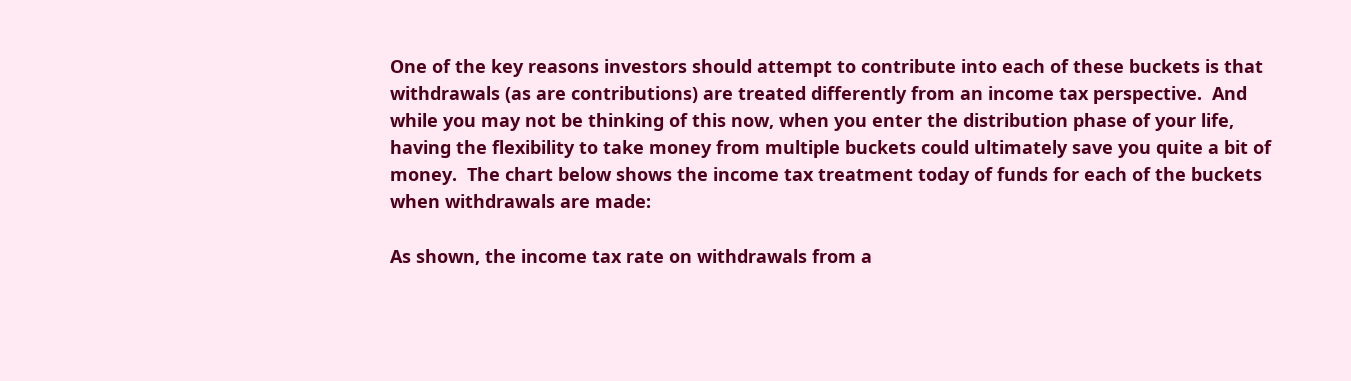One of the key reasons investors should attempt to contribute into each of these buckets is that withdrawals (as are contributions) are treated differently from an income tax perspective.  And while you may not be thinking of this now, when you enter the distribution phase of your life, having the flexibility to take money from multiple buckets could ultimately save you quite a bit of money.  The chart below shows the income tax treatment today of funds for each of the buckets when withdrawals are made:

As shown, the income tax rate on withdrawals from a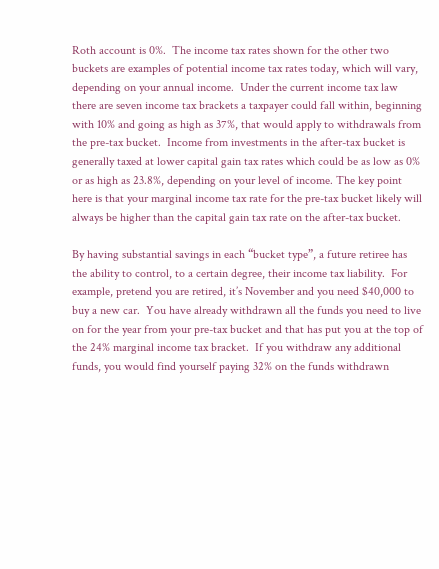Roth account is 0%.  The income tax rates shown for the other two buckets are examples of potential income tax rates today, which will vary, depending on your annual income.  Under the current income tax law there are seven income tax brackets a taxpayer could fall within, beginning with 10% and going as high as 37%, that would apply to withdrawals from the pre-tax bucket.  Income from investments in the after-tax bucket is generally taxed at lower capital gain tax rates which could be as low as 0% or as high as 23.8%, depending on your level of income. The key point here is that your marginal income tax rate for the pre-tax bucket likely will always be higher than the capital gain tax rate on the after-tax bucket.

By having substantial savings in each “bucket type”, a future retiree has the ability to control, to a certain degree, their income tax liability.  For example, pretend you are retired, it’s November and you need $40,000 to buy a new car.  You have already withdrawn all the funds you need to live on for the year from your pre-tax bucket and that has put you at the top of the 24% marginal income tax bracket.  If you withdraw any additional funds, you would find yourself paying 32% on the funds withdrawn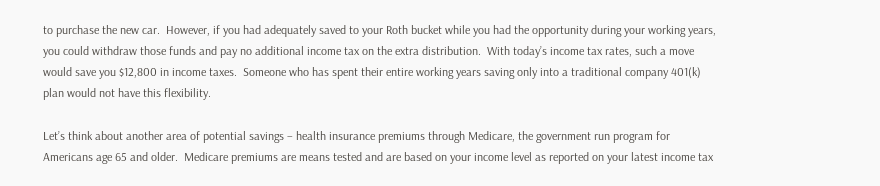to purchase the new car.  However, if you had adequately saved to your Roth bucket while you had the opportunity during your working years, you could withdraw those funds and pay no additional income tax on the extra distribution.  With today’s income tax rates, such a move would save you $12,800 in income taxes.  Someone who has spent their entire working years saving only into a traditional company 401(k) plan would not have this flexibility.

Let’s think about another area of potential savings – health insurance premiums through Medicare, the government run program for Americans age 65 and older.  Medicare premiums are means tested and are based on your income level as reported on your latest income tax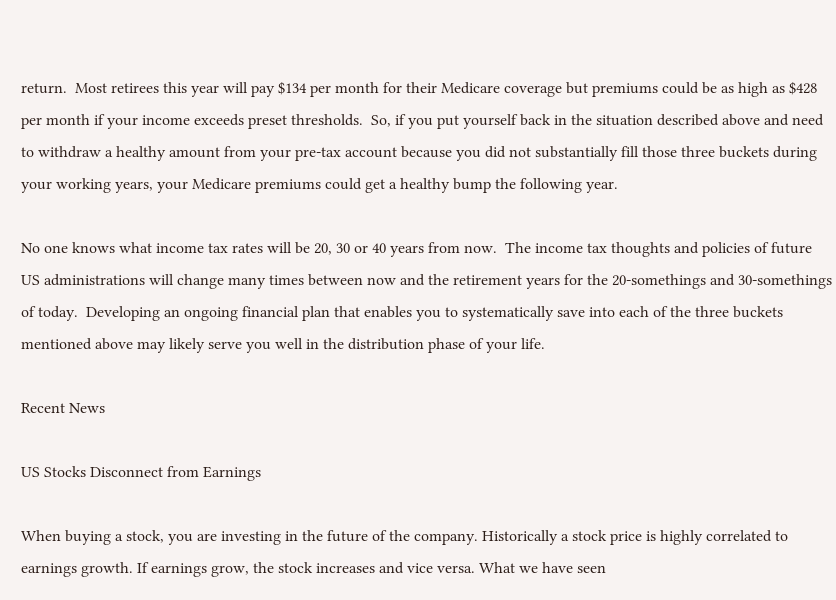return.  Most retirees this year will pay $134 per month for their Medicare coverage but premiums could be as high as $428 per month if your income exceeds preset thresholds.  So, if you put yourself back in the situation described above and need to withdraw a healthy amount from your pre-tax account because you did not substantially fill those three buckets during your working years, your Medicare premiums could get a healthy bump the following year.

No one knows what income tax rates will be 20, 30 or 40 years from now.  The income tax thoughts and policies of future US administrations will change many times between now and the retirement years for the 20-somethings and 30-somethings of today.  Developing an ongoing financial plan that enables you to systematically save into each of the three buckets mentioned above may likely serve you well in the distribution phase of your life.

Recent News

US Stocks Disconnect from Earnings

When buying a stock, you are investing in the future of the company. Historically a stock price is highly correlated to earnings growth. If earnings grow, the stock increases and vice versa. What we have seen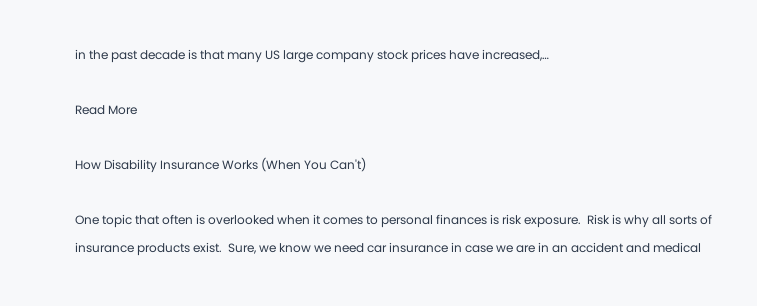in the past decade is that many US large company stock prices have increased,…

Read More

How Disability Insurance Works (When You Can't)

One topic that often is overlooked when it comes to personal finances is risk exposure.  Risk is why all sorts of insurance products exist.  Sure, we know we need car insurance in case we are in an accident and medical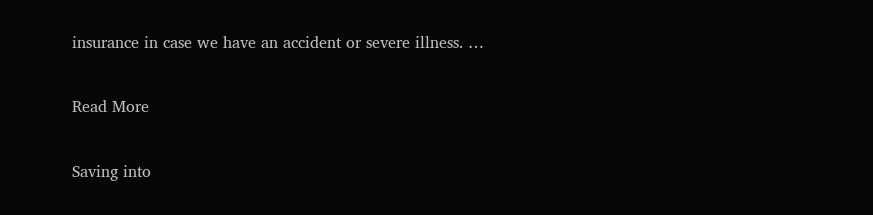insurance in case we have an accident or severe illness. …

Read More

Saving into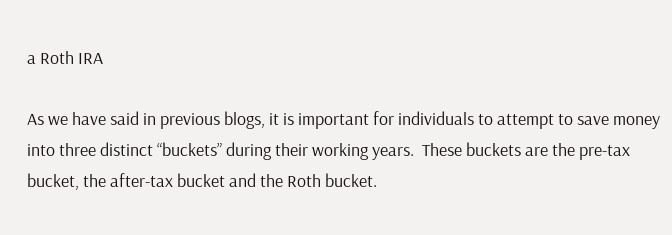a Roth IRA

As we have said in previous blogs, it is important for individuals to attempt to save money into three distinct “buckets” during their working years.  These buckets are the pre-tax bucket, the after-tax bucket and the Roth bucket.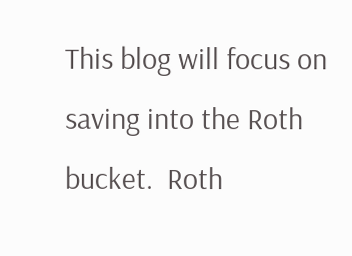This blog will focus on saving into the Roth bucket.  Roth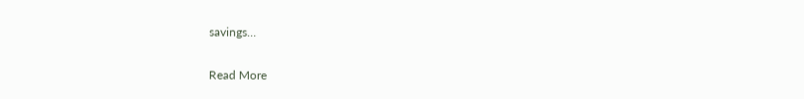savings…

Read More